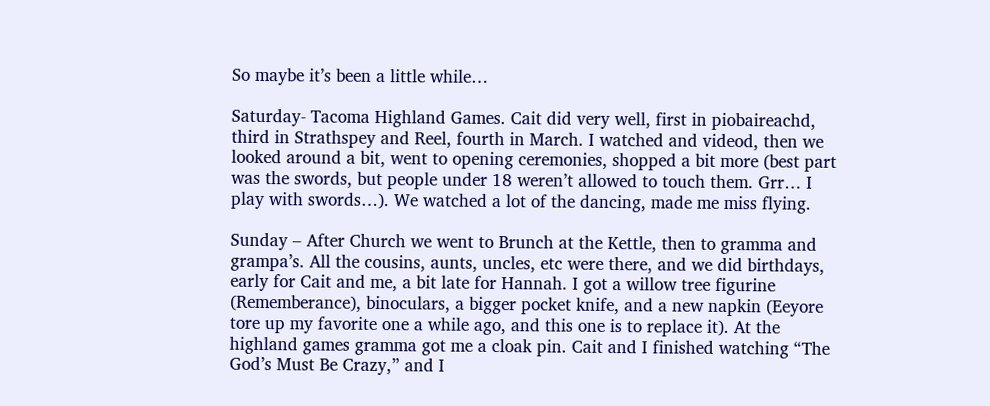So maybe it’s been a little while…

Saturday- Tacoma Highland Games. Cait did very well, first in piobaireachd, third in Strathspey and Reel, fourth in March. I watched and videod, then we looked around a bit, went to opening ceremonies, shopped a bit more (best part was the swords, but people under 18 weren’t allowed to touch them. Grr… I play with swords…). We watched a lot of the dancing, made me miss flying.

Sunday – After Church we went to Brunch at the Kettle, then to gramma and grampa’s. All the cousins, aunts, uncles, etc were there, and we did birthdays, early for Cait and me, a bit late for Hannah. I got a willow tree figurine (Rememberance), binoculars, a bigger pocket knife, and a new napkin (Eeyore tore up my favorite one a while ago, and this one is to replace it). At the highland games gramma got me a cloak pin. Cait and I finished watching “The God’s Must Be Crazy,” and I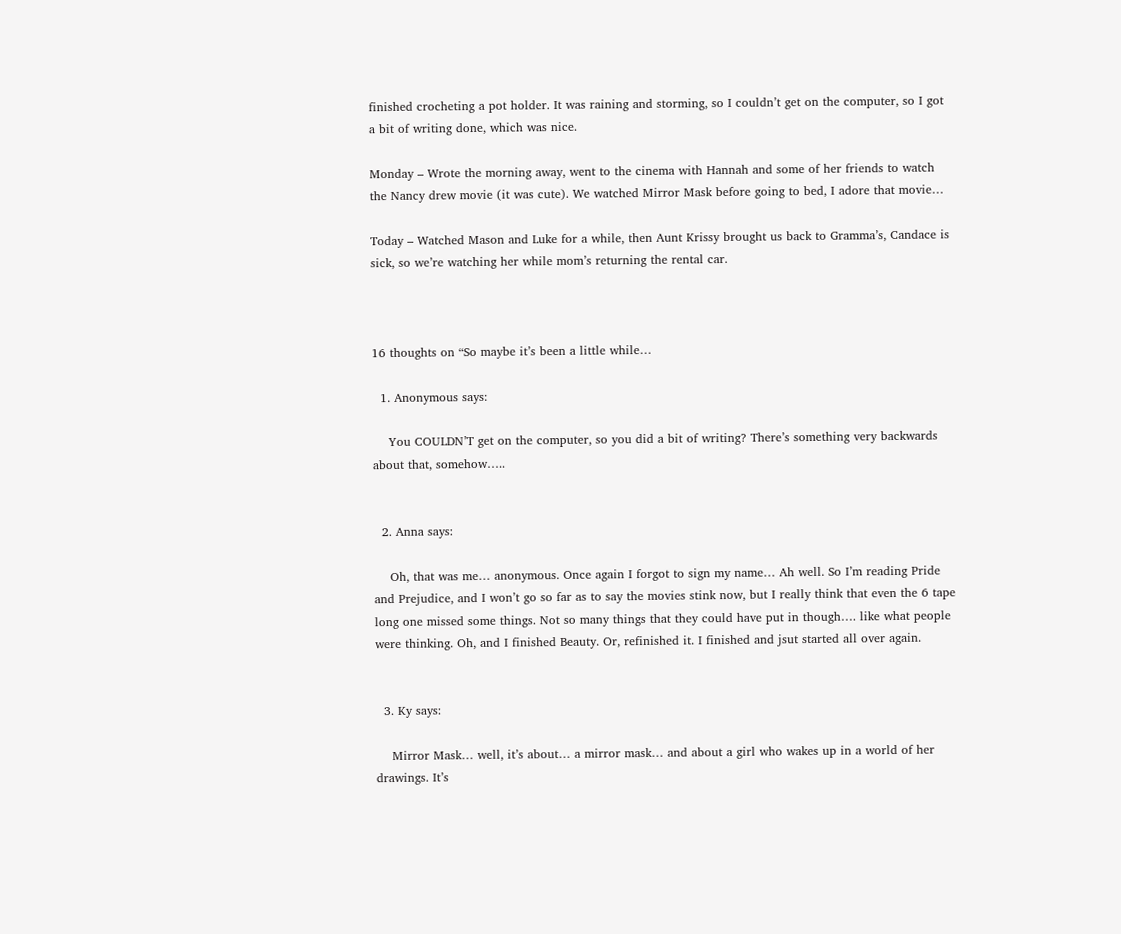finished crocheting a pot holder. It was raining and storming, so I couldn’t get on the computer, so I got a bit of writing done, which was nice.

Monday – Wrote the morning away, went to the cinema with Hannah and some of her friends to watch the Nancy drew movie (it was cute). We watched Mirror Mask before going to bed, I adore that movie…

Today – Watched Mason and Luke for a while, then Aunt Krissy brought us back to Gramma’s, Candace is sick, so we’re watching her while mom’s returning the rental car.



16 thoughts on “So maybe it’s been a little while…

  1. Anonymous says:

    You COULDN’T get on the computer, so you did a bit of writing? There’s something very backwards about that, somehow…..


  2. Anna says:

    Oh, that was me… anonymous. Once again I forgot to sign my name… Ah well. So I’m reading Pride and Prejudice, and I won’t go so far as to say the movies stink now, but I really think that even the 6 tape long one missed some things. Not so many things that they could have put in though…. like what people were thinking. Oh, and I finished Beauty. Or, refinished it. I finished and jsut started all over again.


  3. Ky says:

    Mirror Mask… well, it’s about… a mirror mask… and about a girl who wakes up in a world of her drawings. It’s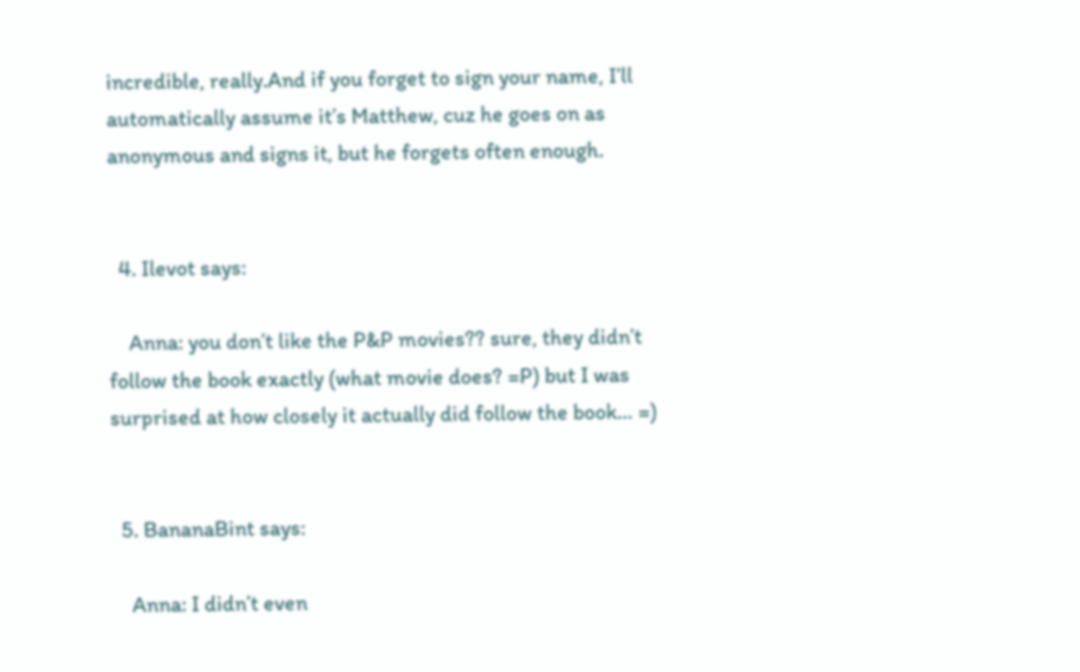incredible, really.And if you forget to sign your name, I’ll automatically assume it’s Matthew, cuz he goes on as anonymous and signs it, but he forgets often enough.


  4. Ilevot says:

    Anna: you don’t like the P&P movies?? sure, they didn’t follow the book exactly (what movie does? =P) but I was surprised at how closely it actually did follow the book… =)


  5. BananaBint says:

    Anna: I didn’t even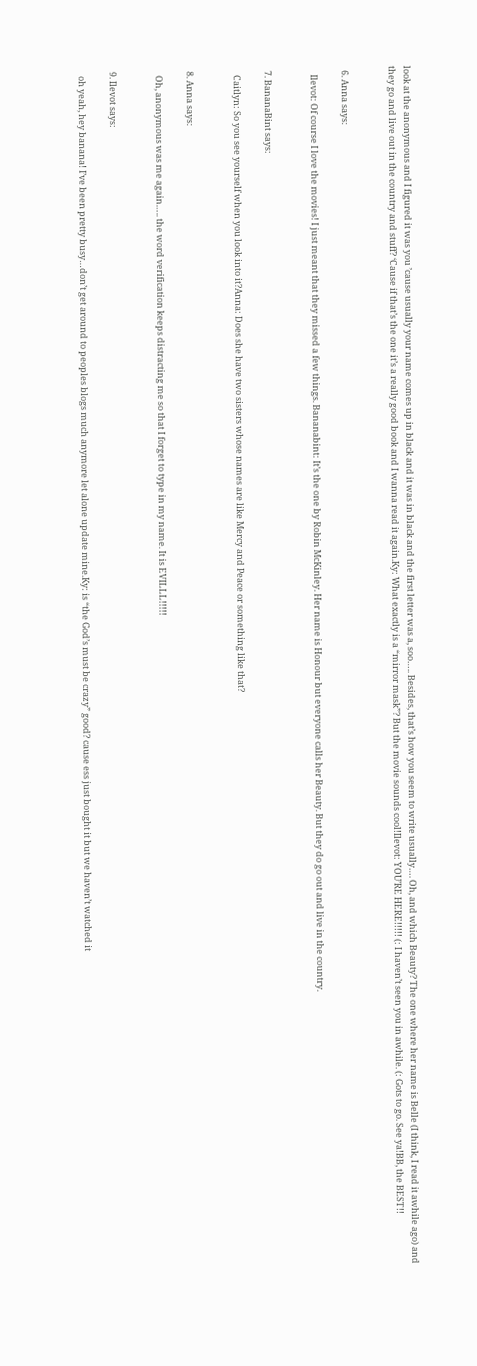look at the anonymous and I figured it was you ’cause usually your name comes up in black and it was in black and the first letter was a, soo….. Besides, that’s how you seem to write usually…. Oh, and which Beauty? The one where her name is Belle (I think, I read it awhile ago) and they go and live out in the country and stuff? ‘Cause if that’s the one it’s a really good book and I wanna read it again.Ky: What exactly is a “mirror mask”? But the movie sounds cool!Ilevot: YOU’RE HERE!!!!! (: I haven’t seen you in awhile. (: Gots to go. See ya!BB, the BEST!!


  6. Anna says:

    Ilevot: Of course I love the movies! I just meant that they missed a few things. Bananabint: It’s the one by Robin McKinley. Her name is Honour but everyone calls her Beauty. But they do go out and live in the country.


  7. BananaBint says:

    Caitlyn: So you see yourself when you look into it?Anna: Does she have two sisters whose names are like Mercy and Peace or something like that?


  8. Anna says:

    Oh, anonymous was me again….. the word verification keeps distracting me so that I forget to type in my name. It is EVILLL!!!!!


  9. Ilevot says:

    oh yeah, hey banana! I’ve been pretty busy…don’t get around to peoples blogs much anymore let alone update mine.Ky: is “the God’s must be crazy” good? cause ess just bought it but we haven’t watched it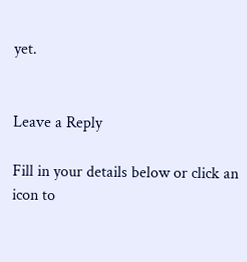yet.


Leave a Reply

Fill in your details below or click an icon to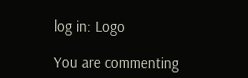log in: Logo

You are commenting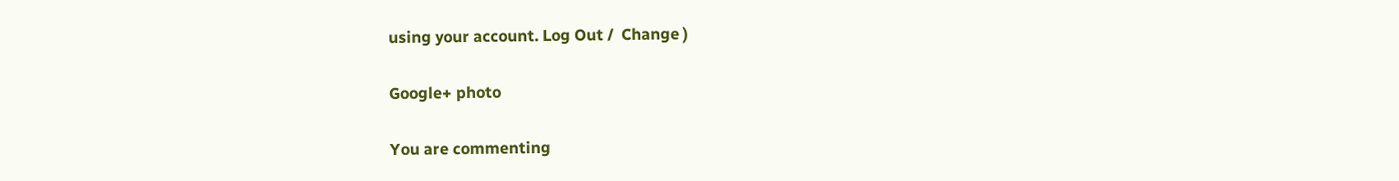using your account. Log Out /  Change )

Google+ photo

You are commenting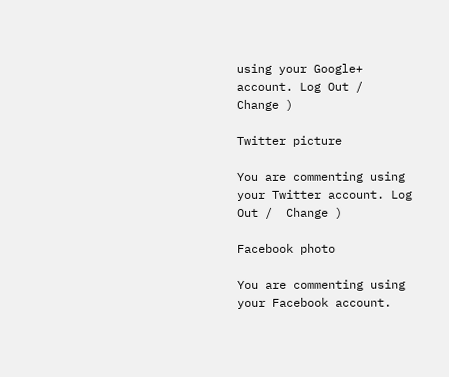using your Google+ account. Log Out /  Change )

Twitter picture

You are commenting using your Twitter account. Log Out /  Change )

Facebook photo

You are commenting using your Facebook account.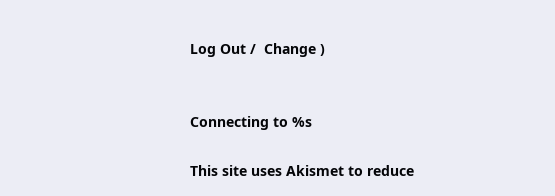Log Out /  Change )


Connecting to %s

This site uses Akismet to reduce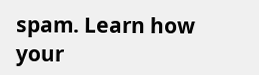spam. Learn how your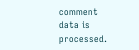comment data is processed.